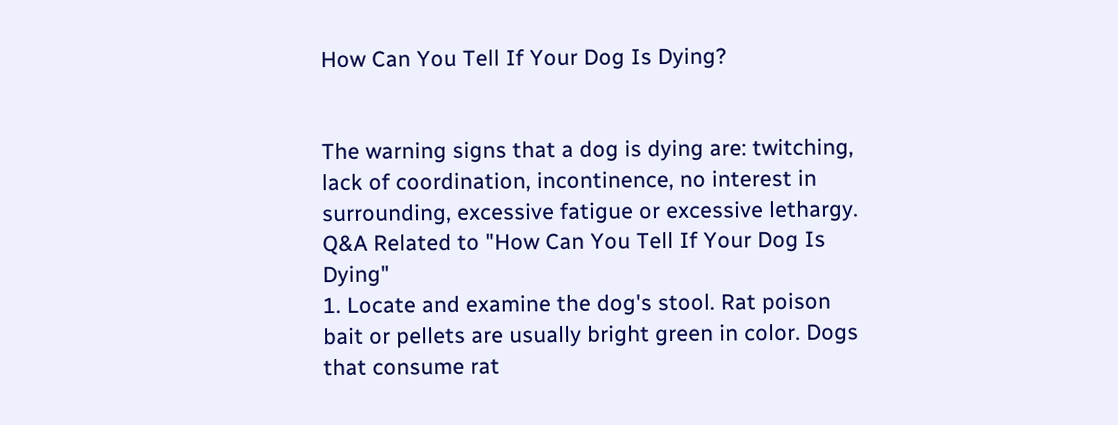How Can You Tell If Your Dog Is Dying?


The warning signs that a dog is dying are: twitching, lack of coordination, incontinence, no interest in surrounding, excessive fatigue or excessive lethargy.
Q&A Related to "How Can You Tell If Your Dog Is Dying"
1. Locate and examine the dog's stool. Rat poison bait or pellets are usually bright green in color. Dogs that consume rat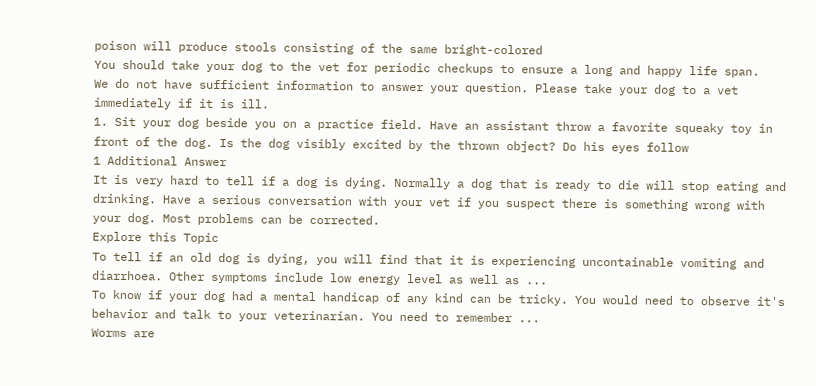poison will produce stools consisting of the same bright-colored
You should take your dog to the vet for periodic checkups to ensure a long and happy life span.
We do not have sufficient information to answer your question. Please take your dog to a vet immediately if it is ill.
1. Sit your dog beside you on a practice field. Have an assistant throw a favorite squeaky toy in front of the dog. Is the dog visibly excited by the thrown object? Do his eyes follow
1 Additional Answer
It is very hard to tell if a dog is dying. Normally a dog that is ready to die will stop eating and drinking. Have a serious conversation with your vet if you suspect there is something wrong with your dog. Most problems can be corrected.
Explore this Topic
To tell if an old dog is dying, you will find that it is experiencing uncontainable vomiting and diarrhoea. Other symptoms include low energy level as well as ...
To know if your dog had a mental handicap of any kind can be tricky. You would need to observe it's behavior and talk to your veterinarian. You need to remember ...
Worms are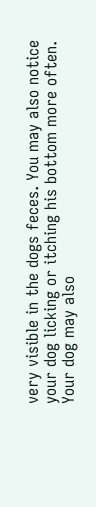very visible in the dogs feces. You may also notice your dog licking or itching his bottom more often. Your dog may also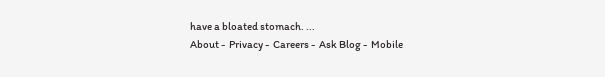have a bloated stomach. ...
About -  Privacy -  Careers -  Ask Blog -  Mobile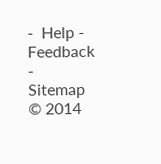-  Help -  Feedback  -  Sitemap  © 2014